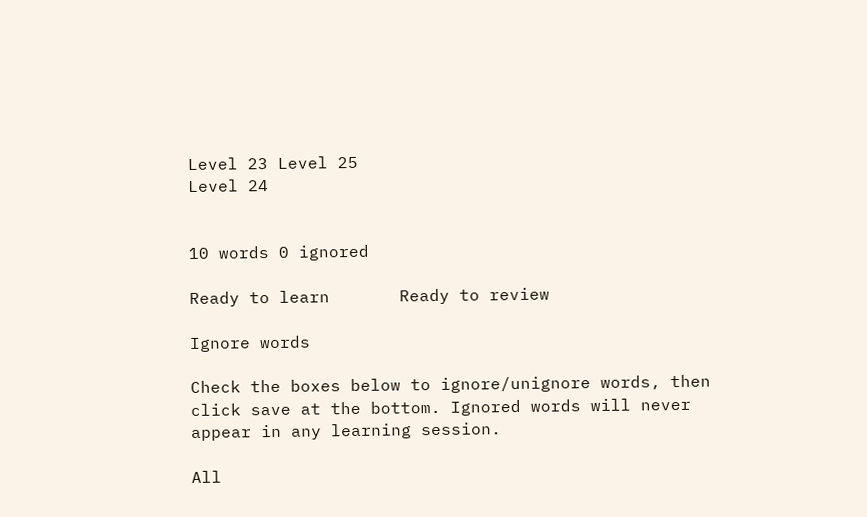Level 23 Level 25
Level 24


10 words 0 ignored

Ready to learn       Ready to review

Ignore words

Check the boxes below to ignore/unignore words, then click save at the bottom. Ignored words will never appear in any learning session.

All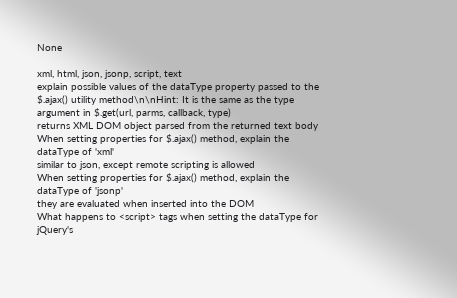None

xml, html, json, jsonp, script, text
explain possible values of the dataType property passed to the $.ajax() utility method\n\nHint: It is the same as the type argument in $.get(url, parms, callback, type)
returns XML DOM object parsed from the returned text body
When setting properties for $.ajax() method, explain the dataType of 'xml'
similar to json, except remote scripting is allowed
When setting properties for $.ajax() method, explain the dataType of 'jsonp'
they are evaluated when inserted into the DOM
What happens to <script> tags when setting the dataType for jQuery's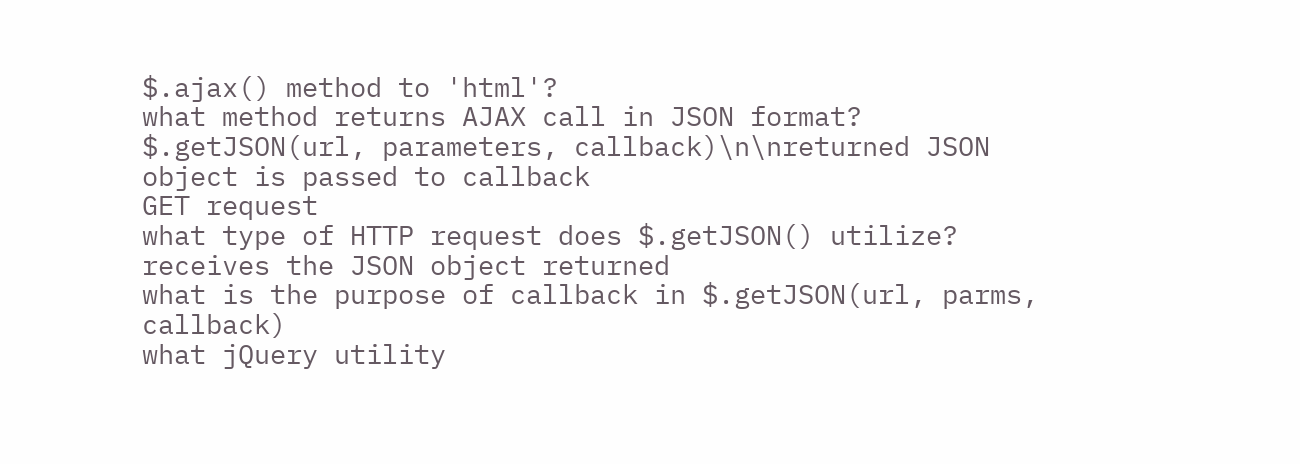$.ajax() method to 'html'?
what method returns AJAX call in JSON format?
$.getJSON(url, parameters, callback)\n\nreturned JSON object is passed to callback
GET request
what type of HTTP request does $.getJSON() utilize?
receives the JSON object returned
what is the purpose of callback in $.getJSON(url, parms, callback)
what jQuery utility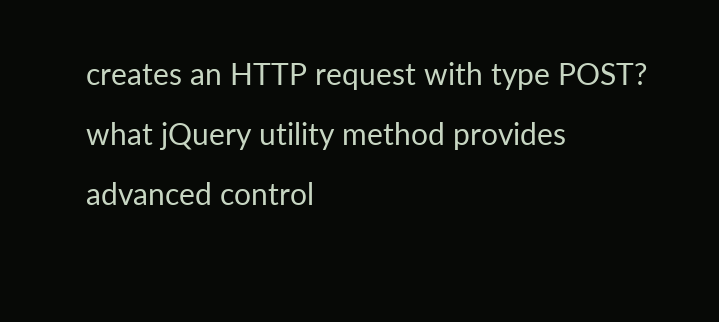creates an HTTP request with type POST?
what jQuery utility method provides advanced control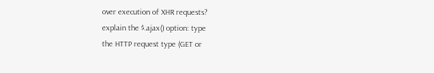over execution of XHR requests?
explain the $.ajax() option: type
the HTTP request type (GET or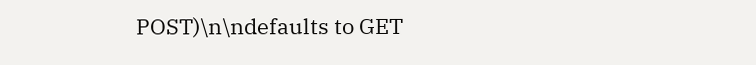POST)\n\ndefaults to GET